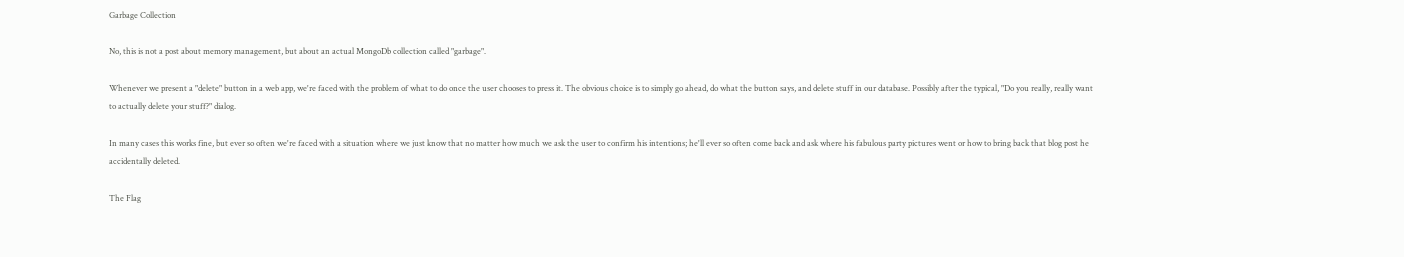Garbage Collection

No, this is not a post about memory management, but about an actual MongoDb collection called "garbage".

Whenever we present a "delete" button in a web app, we're faced with the problem of what to do once the user chooses to press it. The obvious choice is to simply go ahead, do what the button says, and delete stuff in our database. Possibly after the typical, "Do you really, really want to actually delete your stuff?" dialog.

In many cases this works fine, but ever so often we're faced with a situation where we just know that no matter how much we ask the user to confirm his intentions; he'll ever so often come back and ask where his fabulous party pictures went or how to bring back that blog post he accidentally deleted.

The Flag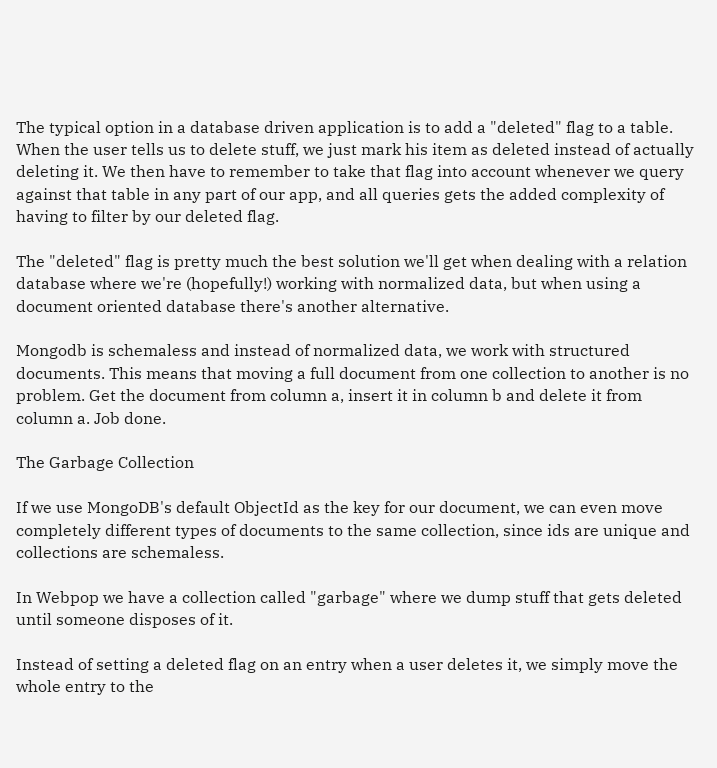The typical option in a database driven application is to add a "deleted" flag to a table. When the user tells us to delete stuff, we just mark his item as deleted instead of actually deleting it. We then have to remember to take that flag into account whenever we query against that table in any part of our app, and all queries gets the added complexity of having to filter by our deleted flag.

The "deleted" flag is pretty much the best solution we'll get when dealing with a relation database where we're (hopefully!) working with normalized data, but when using a document oriented database there's another alternative.

Mongodb is schemaless and instead of normalized data, we work with structured documents. This means that moving a full document from one collection to another is no problem. Get the document from column a, insert it in column b and delete it from column a. Job done.

The Garbage Collection

If we use MongoDB's default ObjectId as the key for our document, we can even move completely different types of documents to the same collection, since ids are unique and collections are schemaless.

In Webpop we have a collection called "garbage" where we dump stuff that gets deleted until someone disposes of it.

Instead of setting a deleted flag on an entry when a user deletes it, we simply move the whole entry to the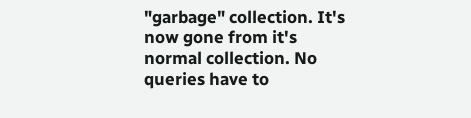"garbage" collection. It's now gone from it's normal collection. No queries have to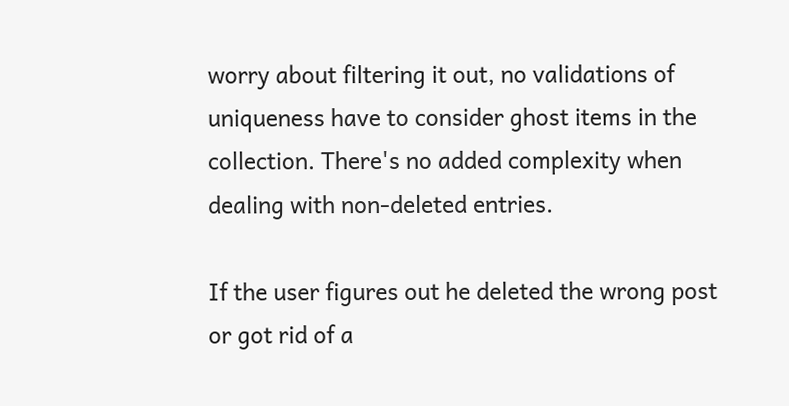worry about filtering it out, no validations of uniqueness have to consider ghost items in the collection. There's no added complexity when dealing with non-deleted entries.

If the user figures out he deleted the wrong post or got rid of a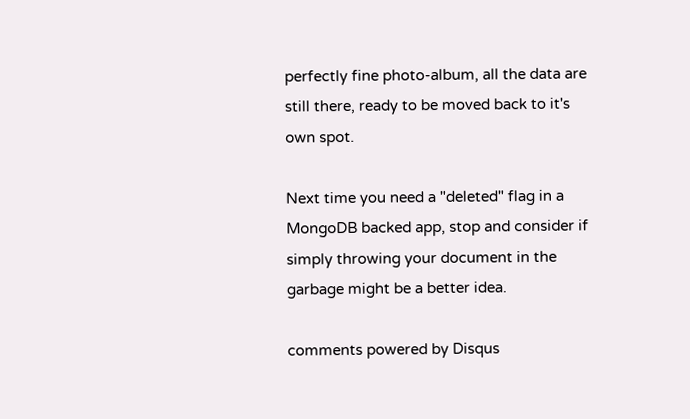perfectly fine photo-album, all the data are still there, ready to be moved back to it's own spot.

Next time you need a "deleted" flag in a MongoDB backed app, stop and consider if simply throwing your document in the garbage might be a better idea.

comments powered by Disqus